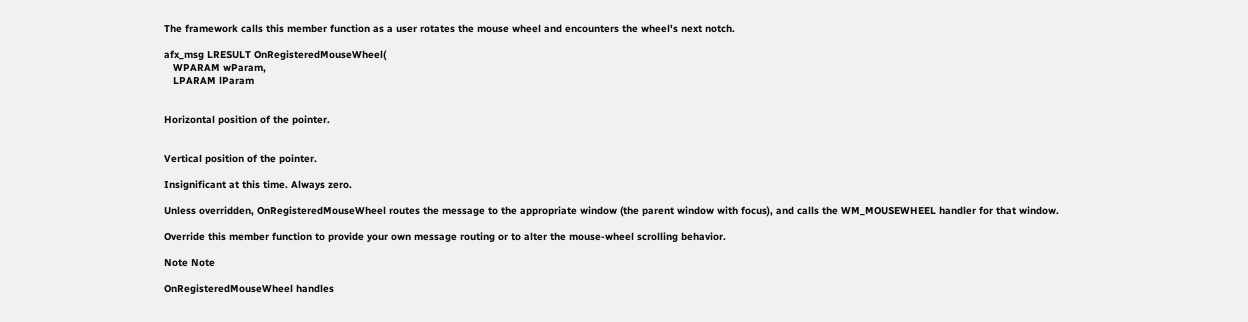The framework calls this member function as a user rotates the mouse wheel and encounters the wheel's next notch.

afx_msg LRESULT OnRegisteredMouseWheel(
   WPARAM wParam,
   LPARAM lParam


Horizontal position of the pointer.


Vertical position of the pointer.

Insignificant at this time. Always zero.

Unless overridden, OnRegisteredMouseWheel routes the message to the appropriate window (the parent window with focus), and calls the WM_MOUSEWHEEL handler for that window.

Override this member function to provide your own message routing or to alter the mouse-wheel scrolling behavior.

Note Note

OnRegisteredMouseWheel handles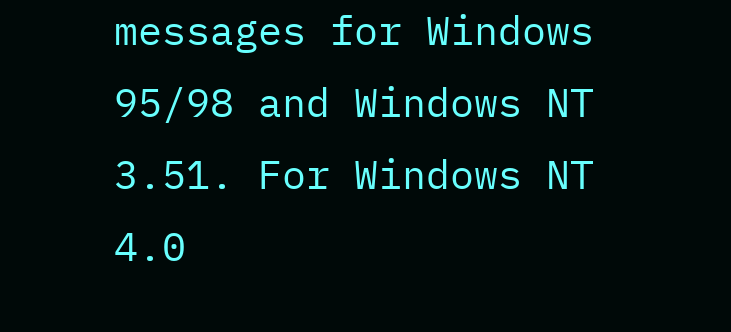messages for Windows 95/98 and Windows NT 3.51. For Windows NT 4.0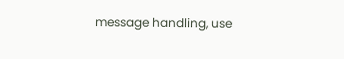message handling, use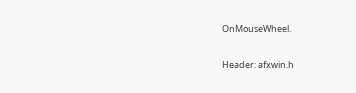OnMouseWheel.

Header: afxwin.h